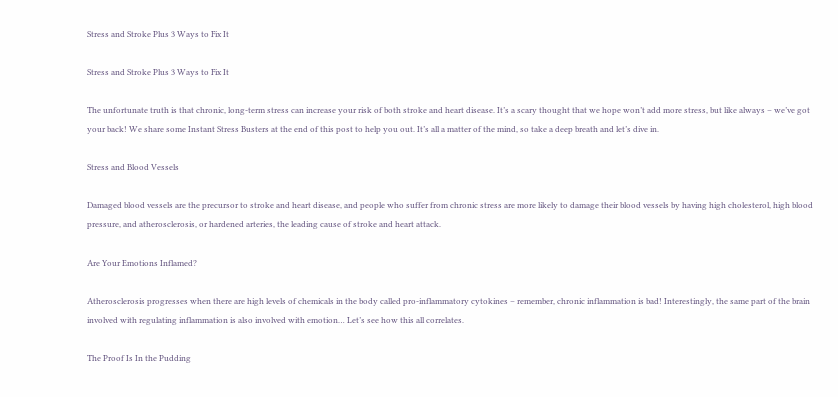Stress and Stroke Plus 3 Ways to Fix It

Stress and Stroke Plus 3 Ways to Fix It

The unfortunate truth is that chronic, long-term stress can increase your risk of both stroke and heart disease. It’s a scary thought that we hope won’t add more stress, but like always – we’ve got your back! We share some Instant Stress Busters at the end of this post to help you out. It’s all a matter of the mind, so take a deep breath and let’s dive in.

Stress and Blood Vessels

Damaged blood vessels are the precursor to stroke and heart disease, and people who suffer from chronic stress are more likely to damage their blood vessels by having high cholesterol, high blood pressure, and atherosclerosis, or hardened arteries, the leading cause of stroke and heart attack.

Are Your Emotions Inflamed?

Atherosclerosis progresses when there are high levels of chemicals in the body called pro-inflammatory cytokines – remember, chronic inflammation is bad! Interestingly, the same part of the brain involved with regulating inflammation is also involved with emotion… Let’s see how this all correlates.

The Proof Is In the Pudding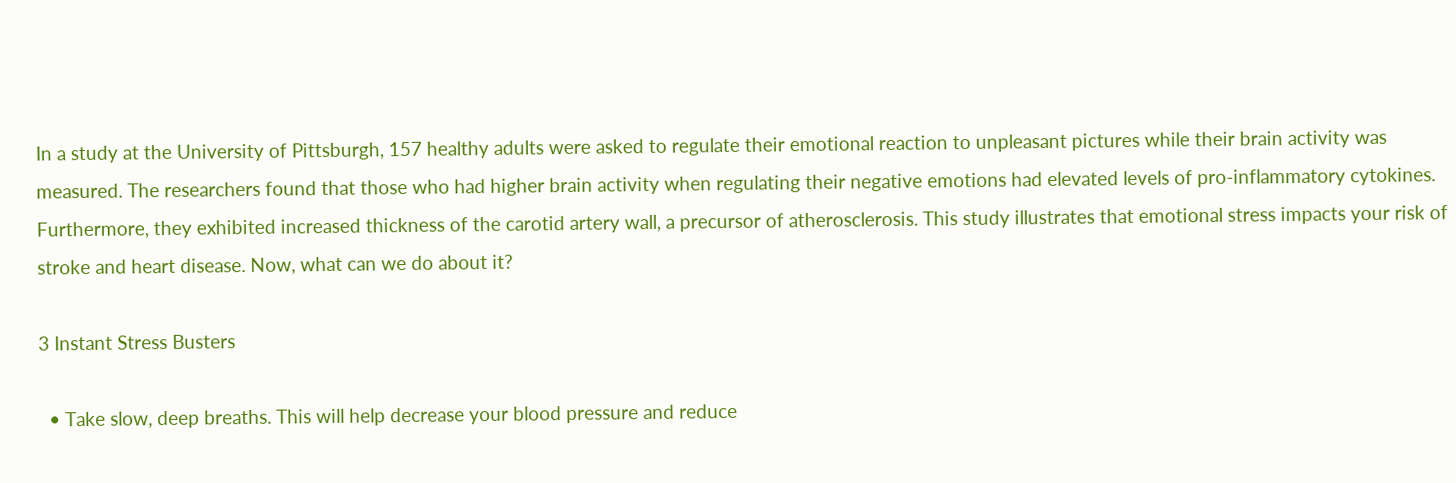In a study at the University of Pittsburgh, 157 healthy adults were asked to regulate their emotional reaction to unpleasant pictures while their brain activity was measured. The researchers found that those who had higher brain activity when regulating their negative emotions had elevated levels of pro-inflammatory cytokines. Furthermore, they exhibited increased thickness of the carotid artery wall, a precursor of atherosclerosis. This study illustrates that emotional stress impacts your risk of stroke and heart disease. Now, what can we do about it?

3 Instant Stress Busters

  • Take slow, deep breaths. This will help decrease your blood pressure and reduce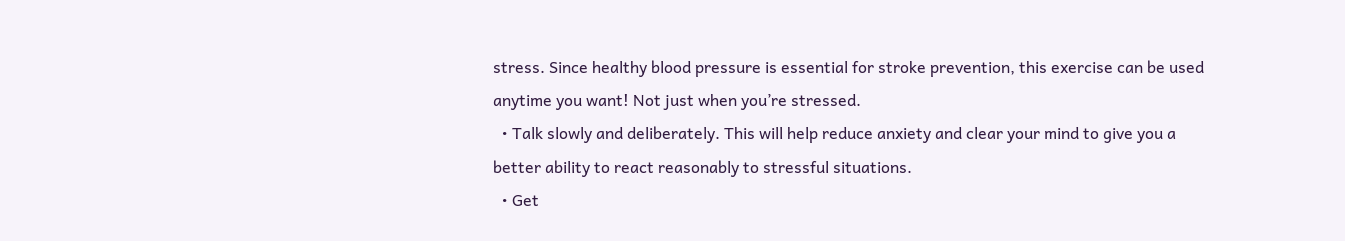stress. Since healthy blood pressure is essential for stroke prevention, this exercise can be used anytime you want! Not just when you’re stressed.
  • Talk slowly and deliberately. This will help reduce anxiety and clear your mind to give you a better ability to react reasonably to stressful situations.
  • Get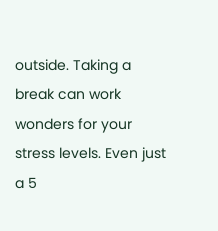outside. Taking a break can work wonders for your stress levels. Even just a 5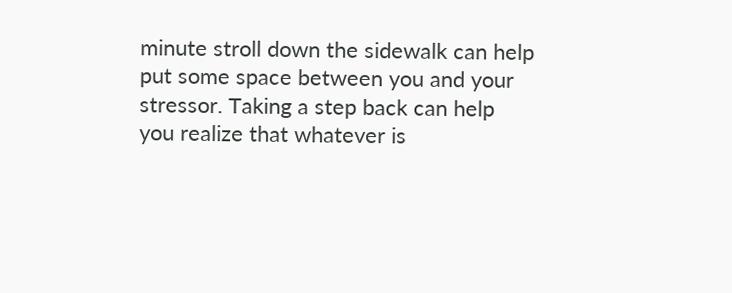minute stroll down the sidewalk can help put some space between you and your stressor. Taking a step back can help you realize that whatever is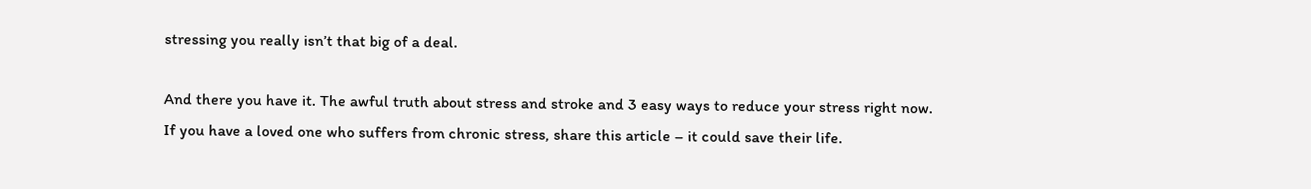stressing you really isn’t that big of a deal.

And there you have it. The awful truth about stress and stroke and 3 easy ways to reduce your stress right now. If you have a loved one who suffers from chronic stress, share this article – it could save their life.